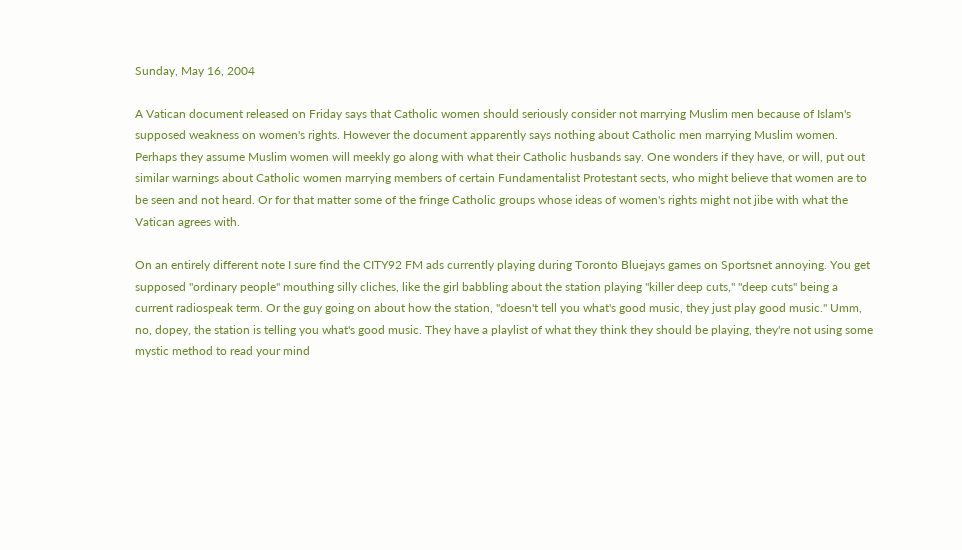Sunday, May 16, 2004

A Vatican document released on Friday says that Catholic women should seriously consider not marrying Muslim men because of Islam's supposed weakness on women's rights. However the document apparently says nothing about Catholic men marrying Muslim women. Perhaps they assume Muslim women will meekly go along with what their Catholic husbands say. One wonders if they have, or will, put out similar warnings about Catholic women marrying members of certain Fundamentalist Protestant sects, who might believe that women are to be seen and not heard. Or for that matter some of the fringe Catholic groups whose ideas of women's rights might not jibe with what the Vatican agrees with.

On an entirely different note I sure find the CITY92 FM ads currently playing during Toronto Bluejays games on Sportsnet annoying. You get supposed "ordinary people" mouthing silly cliches, like the girl babbling about the station playing "killer deep cuts," "deep cuts" being a current radiospeak term. Or the guy going on about how the station, "doesn't tell you what's good music, they just play good music." Umm, no, dopey, the station is telling you what's good music. They have a playlist of what they think they should be playing, they're not using some mystic method to read your mind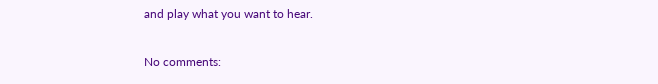and play what you want to hear.

No comments: